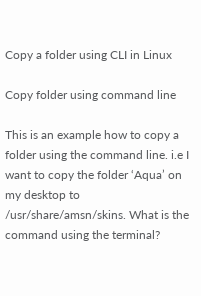Copy a folder using CLI in Linux

Copy folder using command line

This is an example how to copy a  folder using the command line. i.e I want to copy the folder ‘Aqua’ on my desktop to /usr/share/amsn/skins. What is the command using the terminal?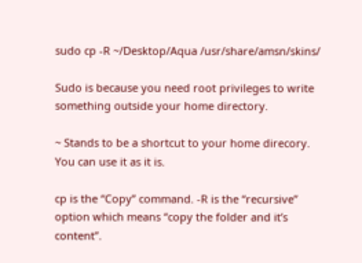sudo cp -R ~/Desktop/Aqua /usr/share/amsn/skins/

Sudo is because you need root privileges to write something outside your home directory.

~ Stands to be a shortcut to your home direcory. You can use it as it is.

cp is the “Copy” command. -R is the “recursive” option which means “copy the folder and it’s content”.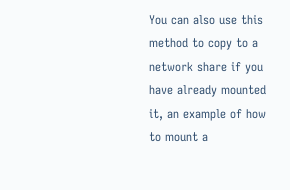You can also use this method to copy to a network share if you have already mounted it, an example of how to mount a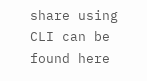share using CLI can be found here